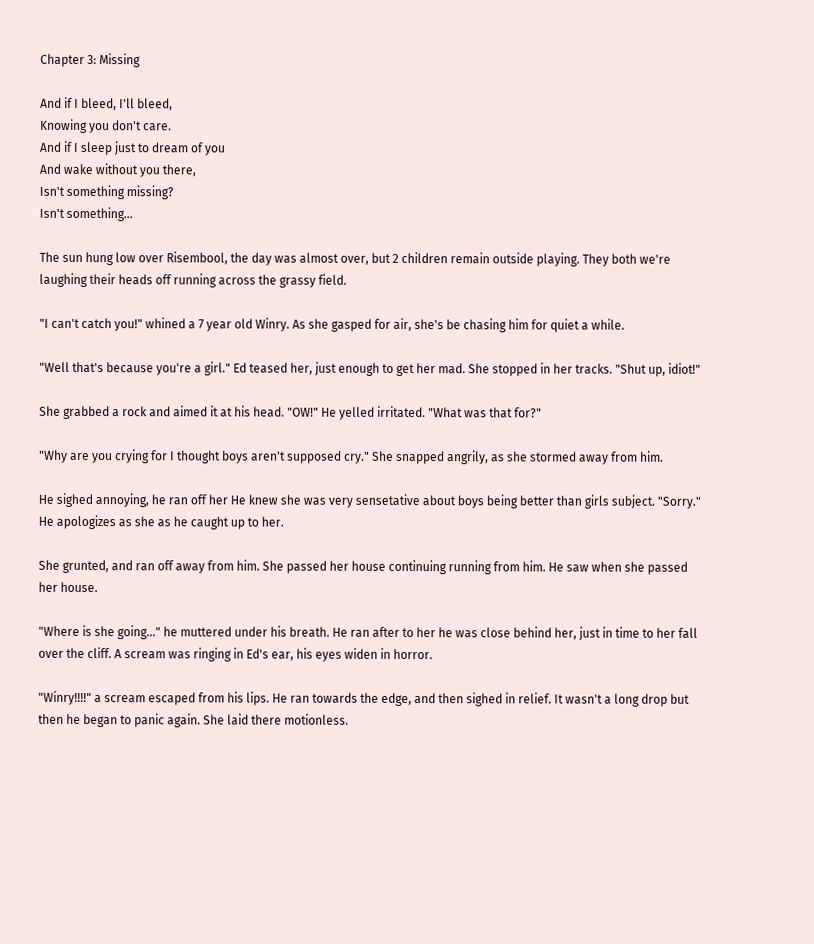Chapter 3: Missing

And if I bleed, I'll bleed,
Knowing you don't care.
And if I sleep just to dream of you
And wake without you there,
Isn't something missing?
Isn't something...

The sun hung low over Risembool, the day was almost over, but 2 children remain outside playing. They both we're laughing their heads off running across the grassy field.

"I can't catch you!" whined a 7 year old Winry. As she gasped for air, she's be chasing him for quiet a while.

"Well that's because you're a girl." Ed teased her, just enough to get her mad. She stopped in her tracks. "Shut up, idiot!"

She grabbed a rock and aimed it at his head. "OW!" He yelled irritated. "What was that for?"

"Why are you crying for I thought boys aren't supposed cry." She snapped angrily, as she stormed away from him.

He sighed annoying, he ran off her He knew she was very sensetative about boys being better than girls subject. "Sorry." He apologizes as she as he caught up to her.

She grunted, and ran off away from him. She passed her house continuing running from him. He saw when she passed her house.

"Where is she going…" he muttered under his breath. He ran after to her he was close behind her, just in time to her fall over the cliff. A scream was ringing in Ed's ear, his eyes widen in horror.

"Winry!!!!" a scream escaped from his lips. He ran towards the edge, and then sighed in relief. It wasn't a long drop but then he began to panic again. She laid there motionless.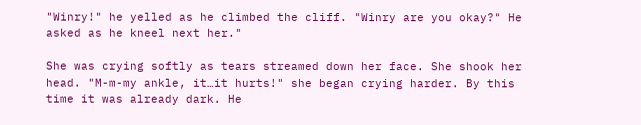"Winry!" he yelled as he climbed the cliff. "Winry are you okay?" He asked as he kneel next her."

She was crying softly as tears streamed down her face. She shook her head. "M-m-my ankle, it…it hurts!" she began crying harder. By this time it was already dark. He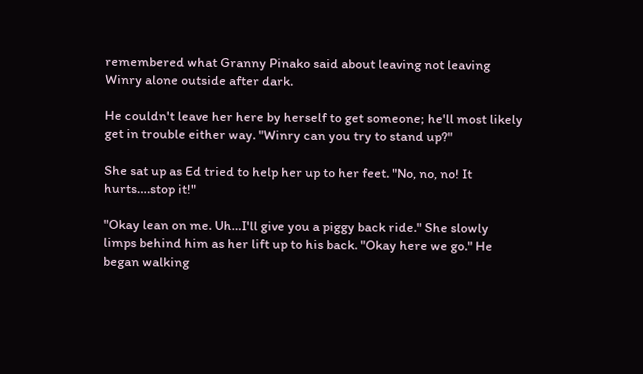remembered what Granny Pinako said about leaving not leaving Winry alone outside after dark.

He couldn't leave her here by herself to get someone; he'll most likely get in trouble either way. "Winry can you try to stand up?"

She sat up as Ed tried to help her up to her feet. "No, no, no! It hurts….stop it!"

"Okay lean on me. Uh…I'll give you a piggy back ride." She slowly limps behind him as her lift up to his back. "Okay here we go." He began walking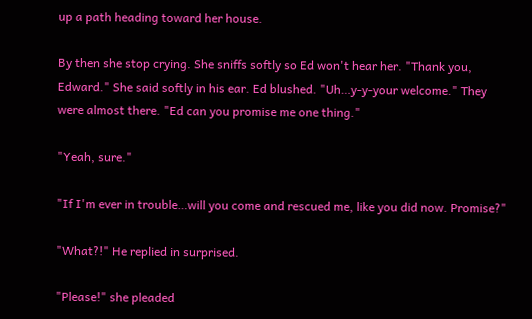up a path heading toward her house.

By then she stop crying. She sniffs softly so Ed won't hear her. "Thank you, Edward." She said softly in his ear. Ed blushed. "Uh…y-y-your welcome." They were almost there. "Ed can you promise me one thing."

"Yeah, sure."

"If I'm ever in trouble…will you come and rescued me, like you did now. Promise?"

"What?!" He replied in surprised.

"Please!" she pleaded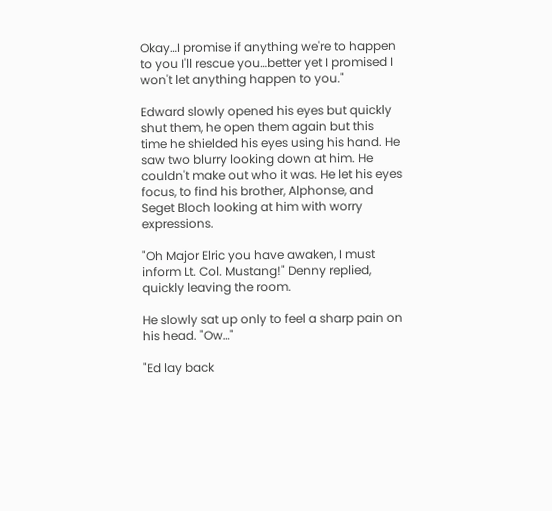Okay…I promise if anything we're to happen to you I'll rescue you…better yet I promised I won't let anything happen to you."

Edward slowly opened his eyes but quickly shut them, he open them again but this time he shielded his eyes using his hand. He saw two blurry looking down at him. He couldn't make out who it was. He let his eyes focus, to find his brother, Alphonse, and Seget Bloch looking at him with worry expressions.

"Oh Major Elric you have awaken, I must inform Lt. Col. Mustang!" Denny replied, quickly leaving the room.

He slowly sat up only to feel a sharp pain on his head. "Ow…"

"Ed lay back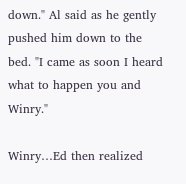down." Al said as he gently pushed him down to the bed. "I came as soon I heard what to happen you and Winry."

Winry…Ed then realized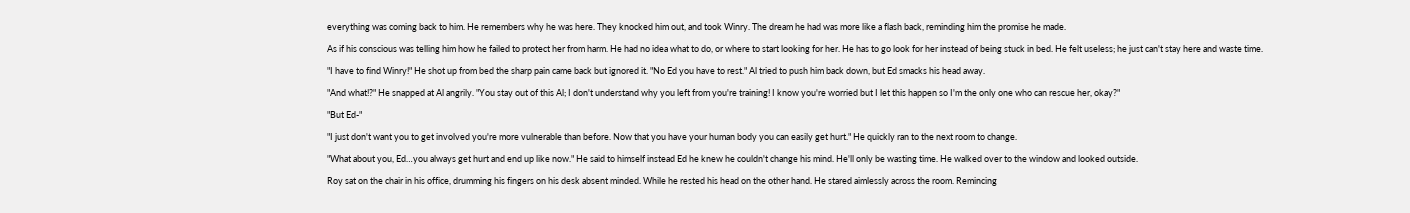everything was coming back to him. He remembers why he was here. They knocked him out, and took Winry. The dream he had was more like a flash back, reminding him the promise he made.

As if his conscious was telling him how he failed to protect her from harm. He had no idea what to do, or where to start looking for her. He has to go look for her instead of being stuck in bed. He felt useless; he just can't stay here and waste time.

"I have to find Winry!" He shot up from bed the sharp pain came back but ignored it. "No Ed you have to rest." Al tried to push him back down, but Ed smacks his head away.

"And what!?" He snapped at Al angrily. "You stay out of this Al; I don't understand why you left from you're training! I know you're worried but I let this happen so I'm the only one who can rescue her, okay?"

"But Ed-"

"I just don't want you to get involved you're more vulnerable than before. Now that you have your human body you can easily get hurt." He quickly ran to the next room to change.

"What about you, Ed…you always get hurt and end up like now." He said to himself instead Ed he knew he couldn't change his mind. He'll only be wasting time. He walked over to the window and looked outside.

Roy sat on the chair in his office, drumming his fingers on his desk absent minded. While he rested his head on the other hand. He stared aimlessly across the room. Remincing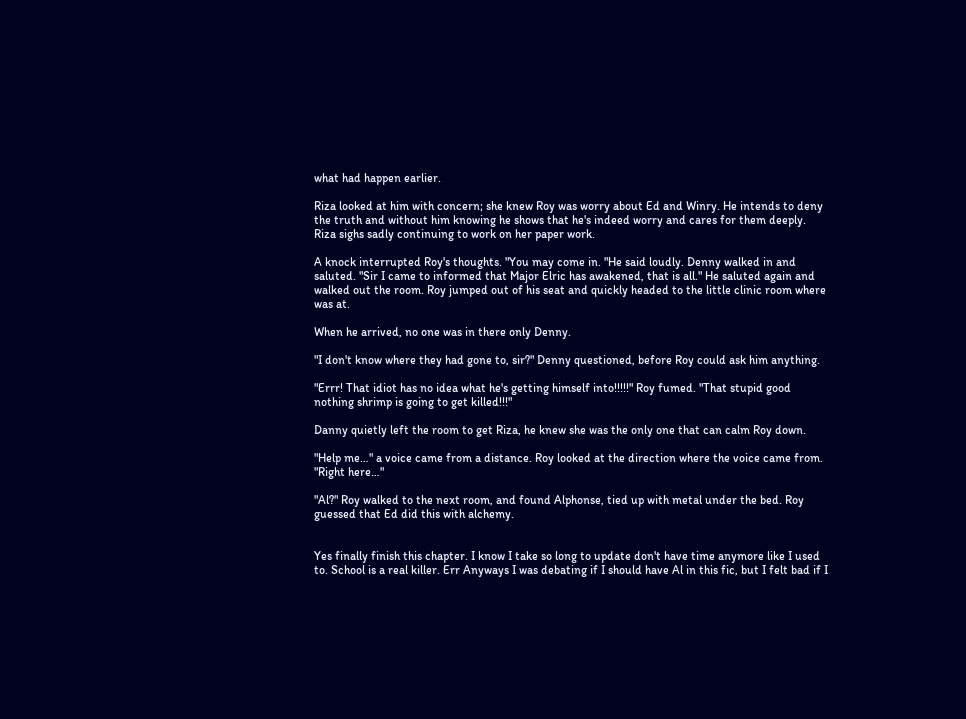what had happen earlier.

Riza looked at him with concern; she knew Roy was worry about Ed and Winry. He intends to deny the truth and without him knowing he shows that he's indeed worry and cares for them deeply. Riza sighs sadly continuing to work on her paper work.

A knock interrupted Roy's thoughts. "You may come in. "He said loudly. Denny walked in and saluted. "Sir I came to informed that Major Elric has awakened, that is all." He saluted again and walked out the room. Roy jumped out of his seat and quickly headed to the little clinic room where was at.

When he arrived, no one was in there only Denny.

"I don't know where they had gone to, sir?" Denny questioned, before Roy could ask him anything.

"Errr! That idiot has no idea what he's getting himself into!!!!!" Roy fumed. "That stupid good nothing shrimp is going to get killed!!!"

Danny quietly left the room to get Riza, he knew she was the only one that can calm Roy down.

"Help me…" a voice came from a distance. Roy looked at the direction where the voice came from. "Right here…"

"Al?" Roy walked to the next room, and found Alphonse, tied up with metal under the bed. Roy guessed that Ed did this with alchemy.


Yes finally finish this chapter. I know I take so long to update don't have time anymore like I used to. School is a real killer. Err Anyways I was debating if I should have Al in this fic, but I felt bad if I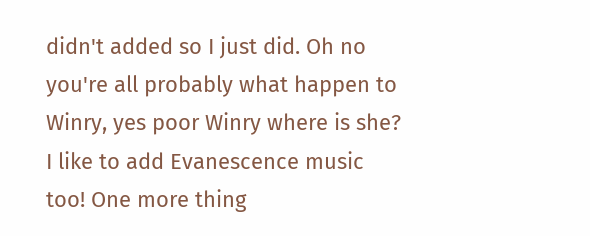didn't added so I just did. Oh no you're all probably what happen to Winry, yes poor Winry where is she? I like to add Evanescence music too! One more thing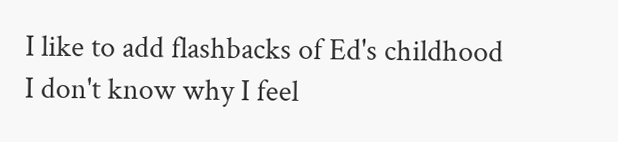I like to add flashbacks of Ed's childhood I don't know why I feel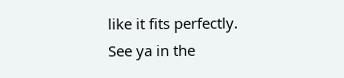like it fits perfectly. See ya in the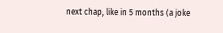next chap, like in 5 months (a joke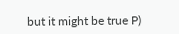but it might be true P)